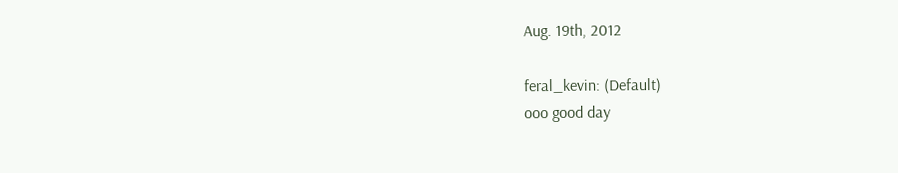Aug. 19th, 2012

feral_kevin: (Default)
ooo good day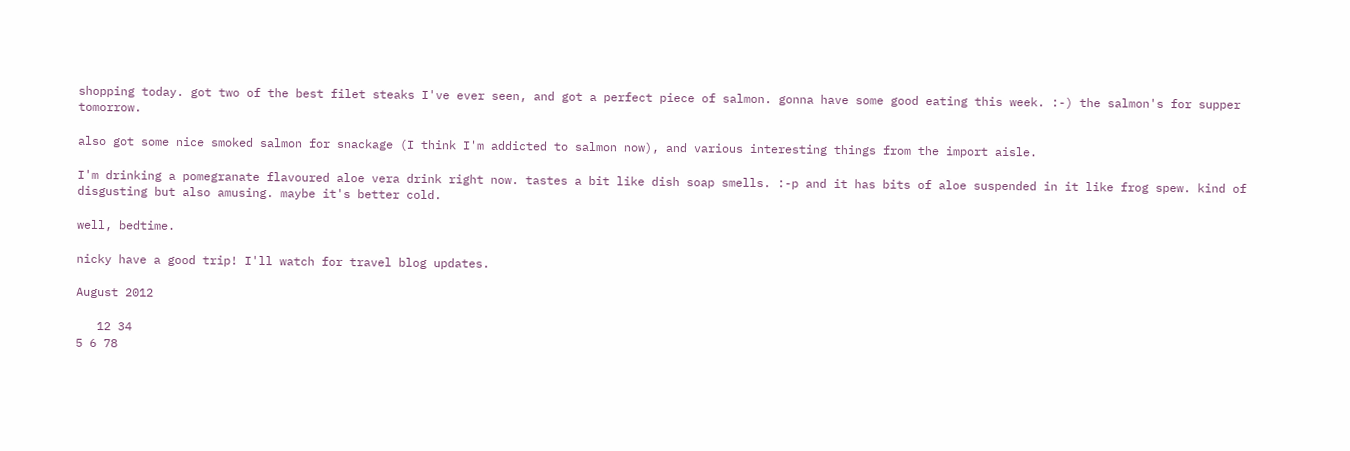shopping today. got two of the best filet steaks I've ever seen, and got a perfect piece of salmon. gonna have some good eating this week. :-) the salmon's for supper tomorrow.

also got some nice smoked salmon for snackage (I think I'm addicted to salmon now), and various interesting things from the import aisle.

I'm drinking a pomegranate flavoured aloe vera drink right now. tastes a bit like dish soap smells. :-p and it has bits of aloe suspended in it like frog spew. kind of disgusting but also amusing. maybe it's better cold.

well, bedtime.

nicky have a good trip! I'll watch for travel blog updates.

August 2012

   12 34
5 6 78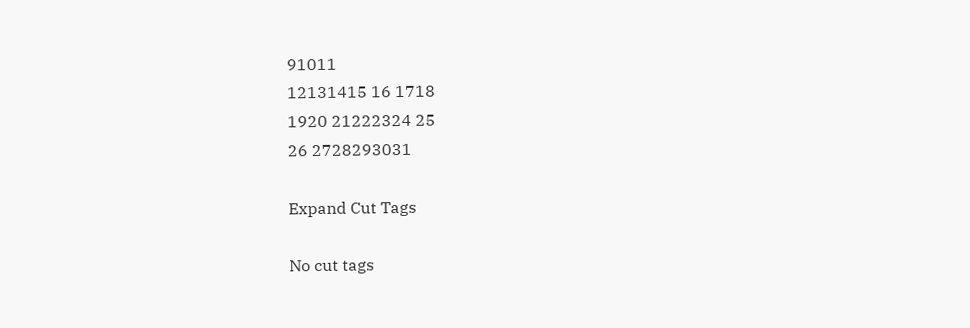91011
12131415 16 1718
1920 21222324 25
26 2728293031

Expand Cut Tags

No cut tags